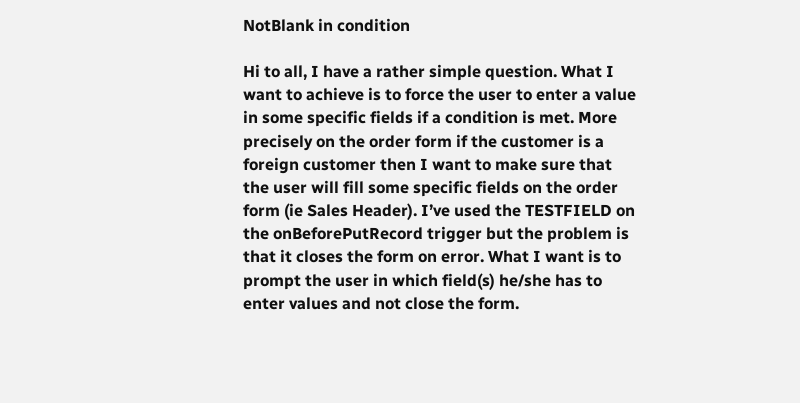NotBlank in condition

Hi to all, I have a rather simple question. What I want to achieve is to force the user to enter a value in some specific fields if a condition is met. More precisely on the order form if the customer is a foreign customer then I want to make sure that the user will fill some specific fields on the order form (ie Sales Header). I’ve used the TESTFIELD on the onBeforePutRecord trigger but the problem is that it closes the form on error. What I want is to prompt the user in which field(s) he/she has to enter values and not close the form.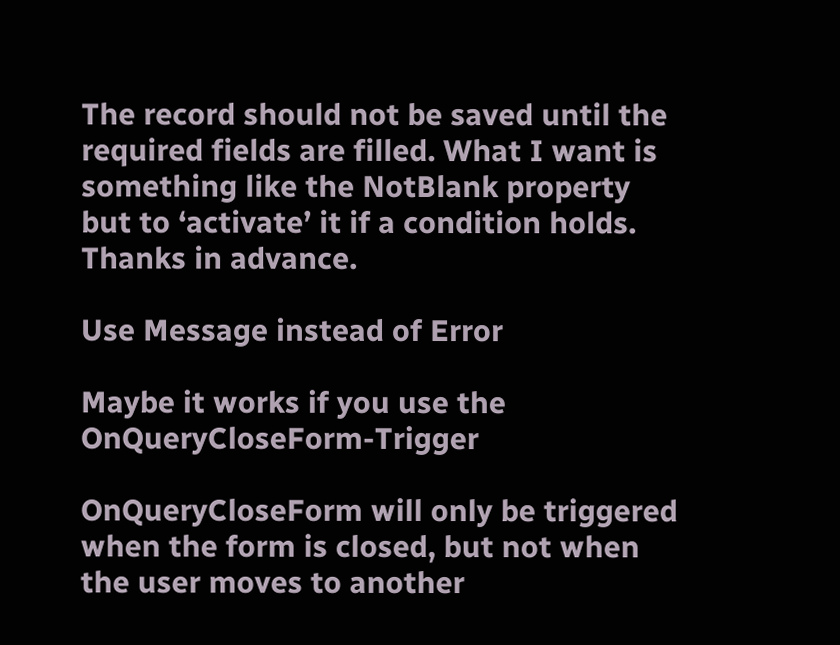The record should not be saved until the required fields are filled. What I want is something like the NotBlank property but to ‘activate’ it if a condition holds. Thanks in advance.

Use Message instead of Error

Maybe it works if you use the OnQueryCloseForm-Trigger

OnQueryCloseForm will only be triggered when the form is closed, but not when the user moves to another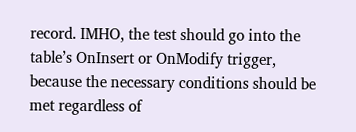record. IMHO, the test should go into the table’s OnInsert or OnModify trigger, because the necessary conditions should be met regardless of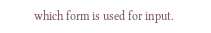which form is used for input.